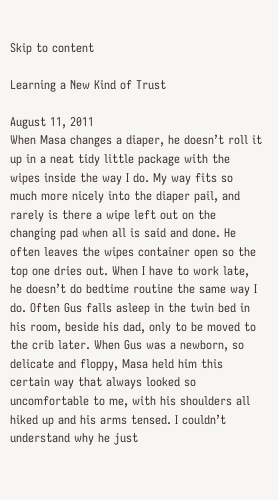Skip to content

Learning a New Kind of Trust

August 11, 2011
When Masa changes a diaper, he doesn’t roll it up in a neat tidy little package with the wipes inside the way I do. My way fits so much more nicely into the diaper pail, and rarely is there a wipe left out on the changing pad when all is said and done. He often leaves the wipes container open so the top one dries out. When I have to work late, he doesn’t do bedtime routine the same way I do. Often Gus falls asleep in the twin bed in his room, beside his dad, only to be moved to the crib later. When Gus was a newborn, so delicate and floppy, Masa held him this certain way that always looked so uncomfortable to me, with his shoulders all hiked up and his arms tensed. I couldn’t understand why he just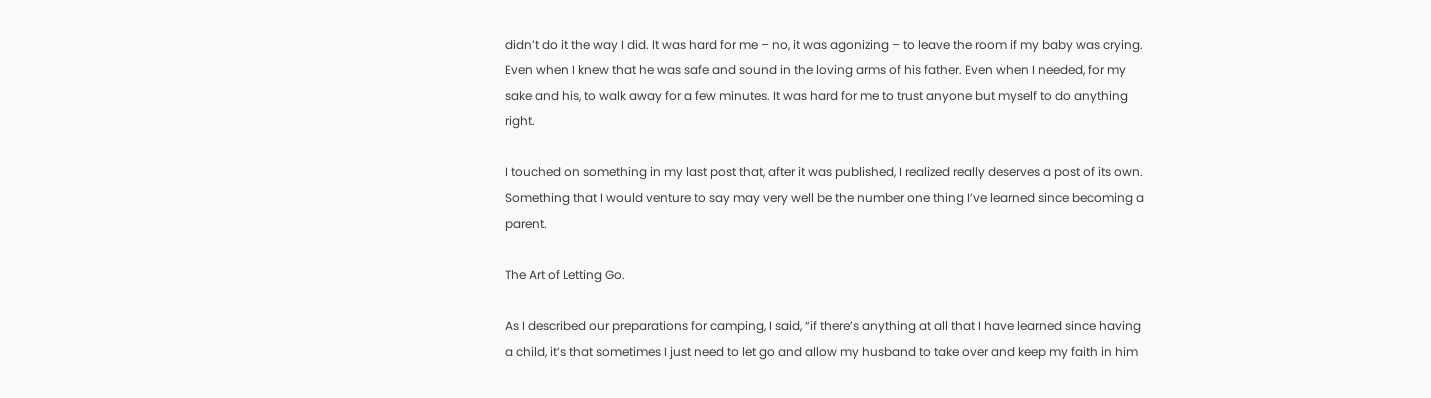didn’t do it the way I did. It was hard for me – no, it was agonizing – to leave the room if my baby was crying. Even when I knew that he was safe and sound in the loving arms of his father. Even when I needed, for my sake and his, to walk away for a few minutes. It was hard for me to trust anyone but myself to do anything right.

I touched on something in my last post that, after it was published, I realized really deserves a post of its own. Something that I would venture to say may very well be the number one thing I’ve learned since becoming a parent.

The Art of Letting Go.

As I described our preparations for camping, I said, “if there’s anything at all that I have learned since having a child, it’s that sometimes I just need to let go and allow my husband to take over and keep my faith in him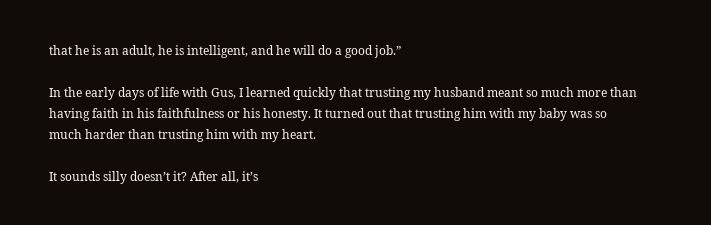that he is an adult, he is intelligent, and he will do a good job.”

In the early days of life with Gus, I learned quickly that trusting my husband meant so much more than having faith in his faithfulness or his honesty. It turned out that trusting him with my baby was so much harder than trusting him with my heart.

It sounds silly doesn’t it? After all, it’s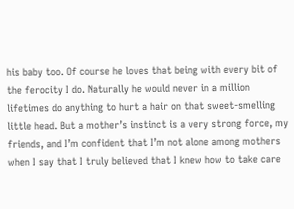his baby too. Of course he loves that being with every bit of the ferocity I do. Naturally he would never in a million lifetimes do anything to hurt a hair on that sweet-smelling little head. But a mother’s instinct is a very strong force, my friends, and I’m confident that I’m not alone among mothers when I say that I truly believed that I knew how to take care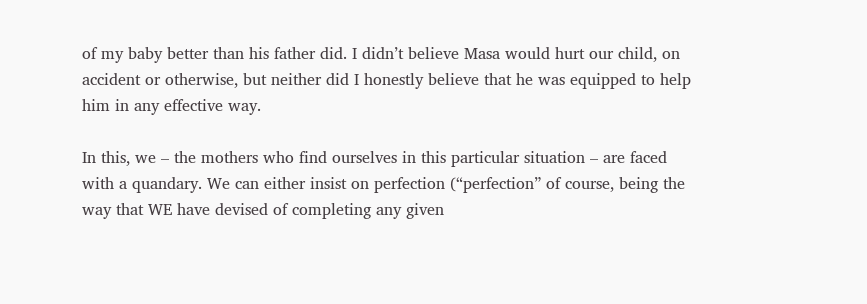of my baby better than his father did. I didn’t believe Masa would hurt our child, on accident or otherwise, but neither did I honestly believe that he was equipped to help him in any effective way.

In this, we – the mothers who find ourselves in this particular situation – are faced with a quandary. We can either insist on perfection (“perfection” of course, being the way that WE have devised of completing any given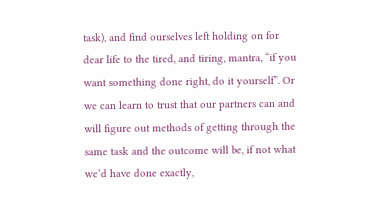task), and find ourselves left holding on for dear life to the tired, and tiring, mantra, “if you want something done right, do it yourself”. Or we can learn to trust that our partners can and will figure out methods of getting through the same task and the outcome will be, if not what we’d have done exactly,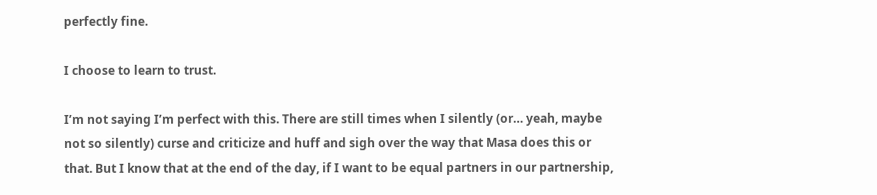perfectly fine.

I choose to learn to trust.

I’m not saying I’m perfect with this. There are still times when I silently (or… yeah, maybe not so silently) curse and criticize and huff and sigh over the way that Masa does this or that. But I know that at the end of the day, if I want to be equal partners in our partnership,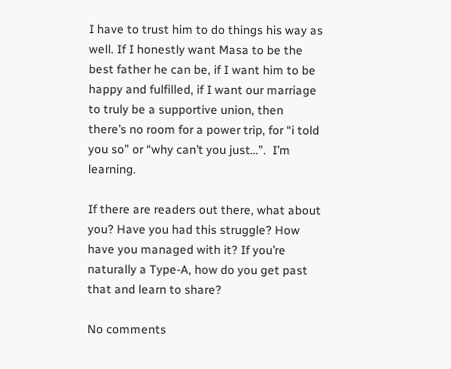I have to trust him to do things his way as well. If I honestly want Masa to be the best father he can be, if I want him to be happy and fulfilled, if I want our marriage to truly be a supportive union, then there’s no room for a power trip, for “i told you so” or “why can’t you just…”.  I’m learning.

If there are readers out there, what about you? Have you had this struggle? How have you managed with it? If you’re naturally a Type-A, how do you get past that and learn to share?

No comments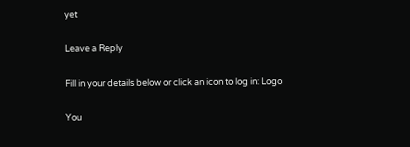yet

Leave a Reply

Fill in your details below or click an icon to log in: Logo

You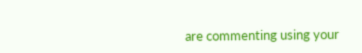are commenting using your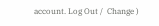account. Log Out /  Change )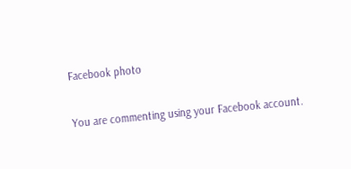Facebook photo

You are commenting using your Facebook account.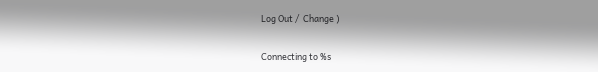Log Out /  Change )

Connecting to %s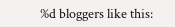%d bloggers like this: